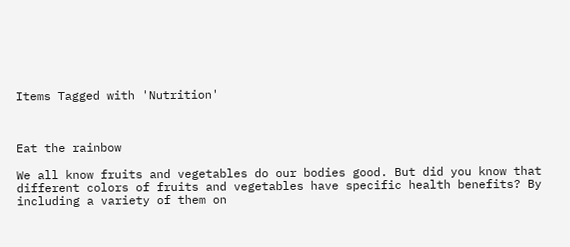Items Tagged with 'Nutrition'



Eat the rainbow

We all know fruits and vegetables do our bodies good. But did you know that different colors of fruits and vegetables have specific health benefits? By including a variety of them on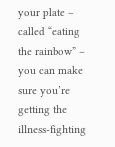your plate – called “eating the rainbow” – you can make sure you’re getting the illness-fighting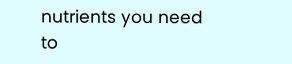nutrients you need to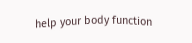help your body function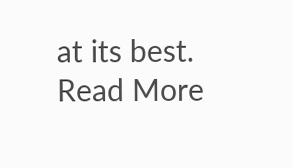at its best.
Read More